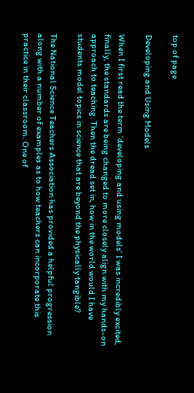top of page

Developing and Using Models

When I first read the term ‘developing and using models’ I was incredibly excited, finally, the standards are being changed to more closely align with my hands-on approach to teaching. Then the dread set in, how in the world would I have students model topics in science that are beyond the physically tangible?

The National Science Teachers Association has provided a helpful progression along with a number of examples as to how teachers can incorporate this practice in their classroom. One of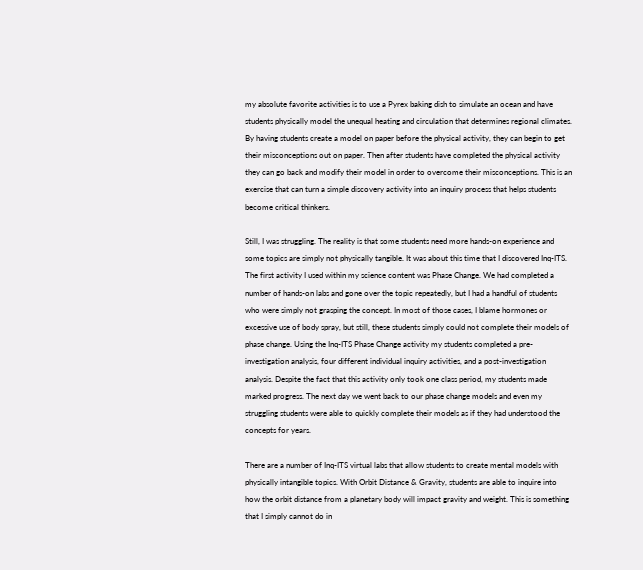my absolute favorite activities is to use a Pyrex baking dish to simulate an ocean and have students physically model the unequal heating and circulation that determines regional climates. By having students create a model on paper before the physical activity, they can begin to get their misconceptions out on paper. Then after students have completed the physical activity they can go back and modify their model in order to overcome their misconceptions. This is an exercise that can turn a simple discovery activity into an inquiry process that helps students become critical thinkers.

Still, I was struggling. The reality is that some students need more hands-on experience and some topics are simply not physically tangible. It was about this time that I discovered Inq-ITS. The first activity I used within my science content was Phase Change. We had completed a number of hands-on labs and gone over the topic repeatedly, but I had a handful of students who were simply not grasping the concept. In most of those cases, I blame hormones or excessive use of body spray, but still, these students simply could not complete their models of phase change. Using the Inq-ITS Phase Change activity my students completed a pre-investigation analysis, four different individual inquiry activities, and a post-investigation analysis. Despite the fact that this activity only took one class period, my students made marked progress. The next day we went back to our phase change models and even my struggling students were able to quickly complete their models as if they had understood the concepts for years.

There are a number of Inq-ITS virtual labs that allow students to create mental models with physically intangible topics. With Orbit Distance & Gravity, students are able to inquire into how the orbit distance from a planetary body will impact gravity and weight. This is something that I simply cannot do in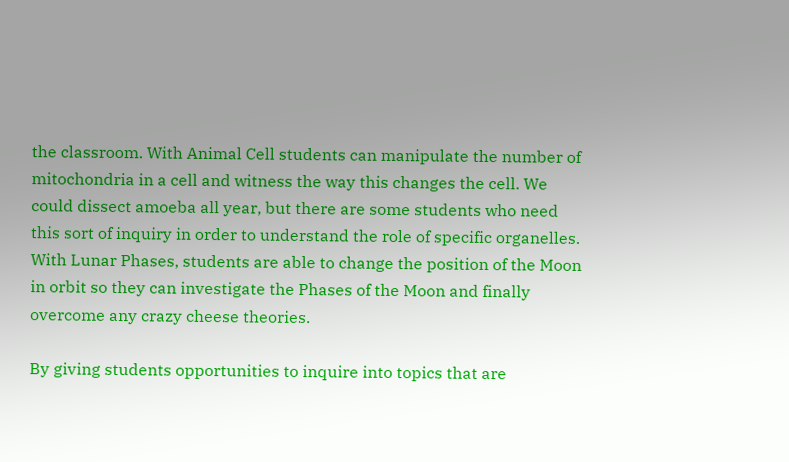the classroom. With Animal Cell students can manipulate the number of mitochondria in a cell and witness the way this changes the cell. We could dissect amoeba all year, but there are some students who need this sort of inquiry in order to understand the role of specific organelles. With Lunar Phases, students are able to change the position of the Moon in orbit so they can investigate the Phases of the Moon and finally overcome any crazy cheese theories.

By giving students opportunities to inquire into topics that are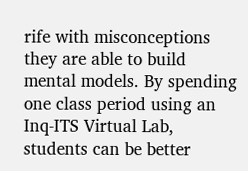rife with misconceptions they are able to build mental models. By spending one class period using an Inq-ITS Virtual Lab, students can be better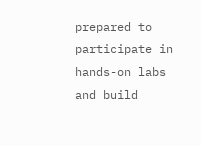prepared to participate in hands-on labs and build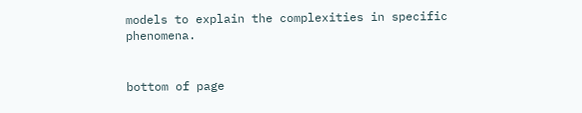models to explain the complexities in specific phenomena.


bottom of page